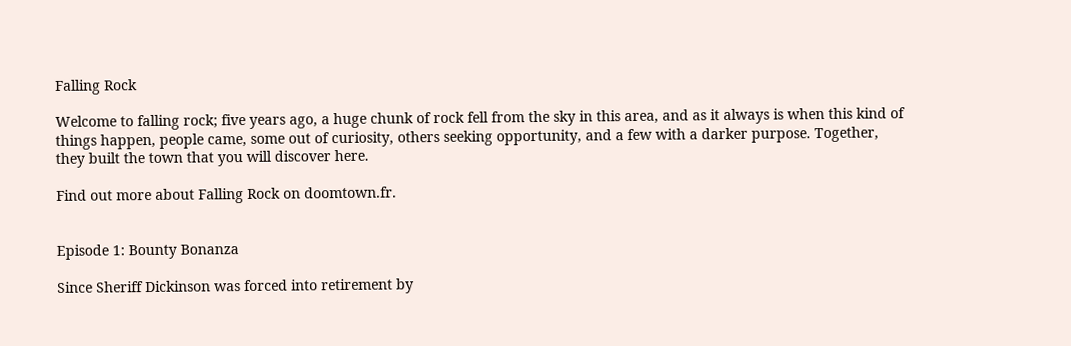Falling Rock

Welcome to falling rock; five years ago, a huge chunk of rock fell from the sky in this area, and as it always is when this kind of things happen, people came, some out of curiosity, others seeking opportunity, and a few with a darker purpose. Together, they built the town that you will discover here.

Find out more about Falling Rock on doomtown.fr.


Episode 1: Bounty Bonanza

Since Sheriff Dickinson was forced into retirement by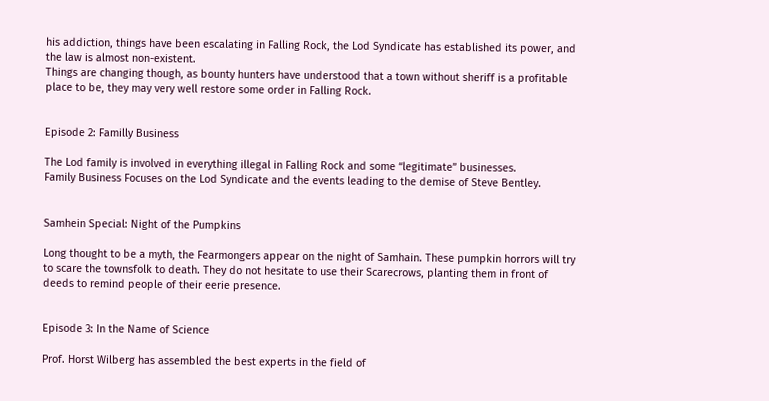his addiction, things have been escalating in Falling Rock, the Lod Syndicate has established its power, and the law is almost non-existent.
Things are changing though, as bounty hunters have understood that a town without sheriff is a profitable place to be, they may very well restore some order in Falling Rock.


Episode 2: Familly Business

The Lod family is involved in everything illegal in Falling Rock and some “legitimate” businesses.
Family Business Focuses on the Lod Syndicate and the events leading to the demise of Steve Bentley.


Samhein Special: Night of the Pumpkins

Long thought to be a myth, the Fearmongers appear on the night of Samhain. These pumpkin horrors will try to scare the townsfolk to death. They do not hesitate to use their Scarecrows, planting them in front of deeds to remind people of their eerie presence.


Episode 3: In the Name of Science

Prof. Horst Wilberg has assembled the best experts in the field of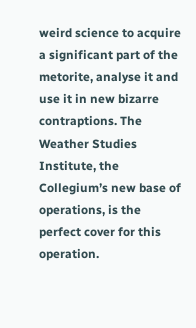weird science to acquire a significant part of the metorite, analyse it and use it in new bizarre contraptions. The Weather Studies Institute, the Collegium’s new base of operations, is the perfect cover for this operation.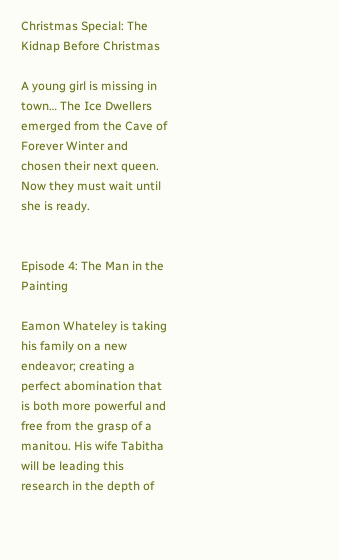Christmas Special: The Kidnap Before Christmas

A young girl is missing in town… The Ice Dwellers emerged from the Cave of Forever Winter and chosen their next queen. Now they must wait until she is ready.


Episode 4: The Man in the Painting

Eamon Whateley is taking his family on a new endeavor; creating a perfect abomination that is both more powerful and free from the grasp of a manitou. His wife Tabitha will be leading this research in the depth of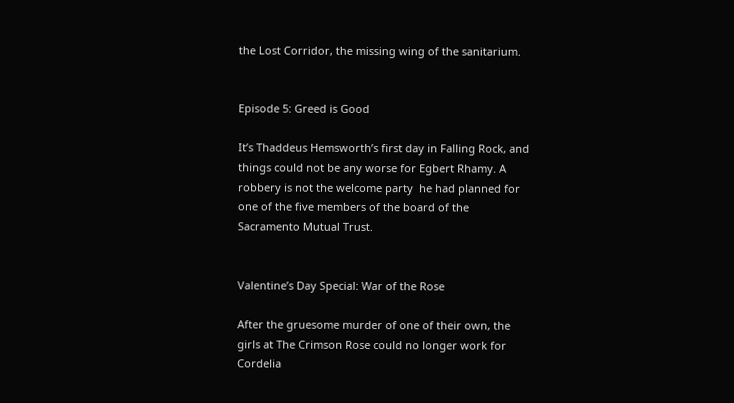the Lost Corridor, the missing wing of the sanitarium.


Episode 5: Greed is Good

It’s Thaddeus Hemsworth’s first day in Falling Rock, and things could not be any worse for Egbert Rhamy. A robbery is not the welcome party  he had planned for one of the five members of the board of the Sacramento Mutual Trust.


Valentine’s Day Special: War of the Rose

After the gruesome murder of one of their own, the girls at The Crimson Rose could no longer work for Cordelia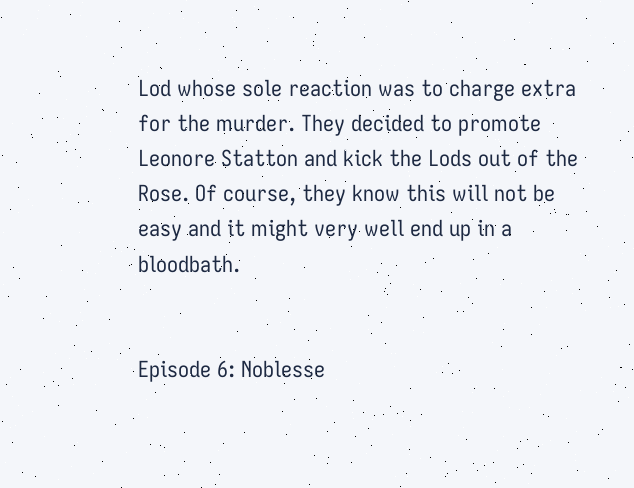Lod whose sole reaction was to charge extra for the murder. They decided to promote Leonore Statton and kick the Lods out of the Rose. Of course, they know this will not be easy and it might very well end up in a bloodbath.


Episode 6: Noblesse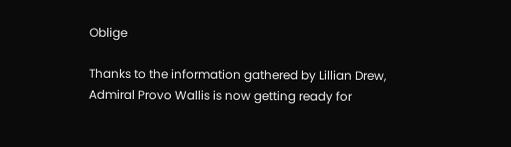Oblige

Thanks to the information gathered by Lillian Drew, Admiral Provo Wallis is now getting ready for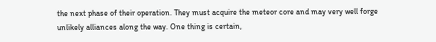the next phase of their operation. They must acquire the meteor core and may very well forge unlikely alliances along the way. One thing is certain,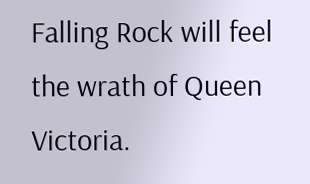Falling Rock will feel the wrath of Queen Victoria.